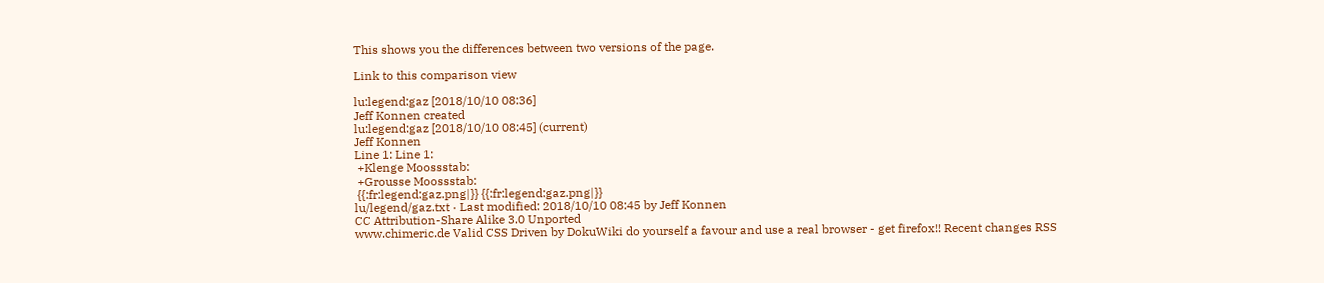This shows you the differences between two versions of the page.

Link to this comparison view

lu:legend:gaz [2018/10/10 08:36]
Jeff Konnen created
lu:legend:gaz [2018/10/10 08:45] (current)
Jeff Konnen
Line 1: Line 1:
 +Klenge Moossstab:
 +Grousse Moossstab:
 {{:fr:legend:gaz.png|}} {{:fr:legend:gaz.png|}}
lu/legend/gaz.txt · Last modified: 2018/10/10 08:45 by Jeff Konnen
CC Attribution-Share Alike 3.0 Unported
www.chimeric.de Valid CSS Driven by DokuWiki do yourself a favour and use a real browser - get firefox!! Recent changes RSS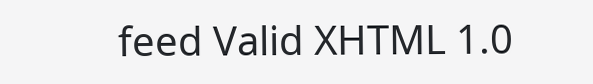feed Valid XHTML 1.0